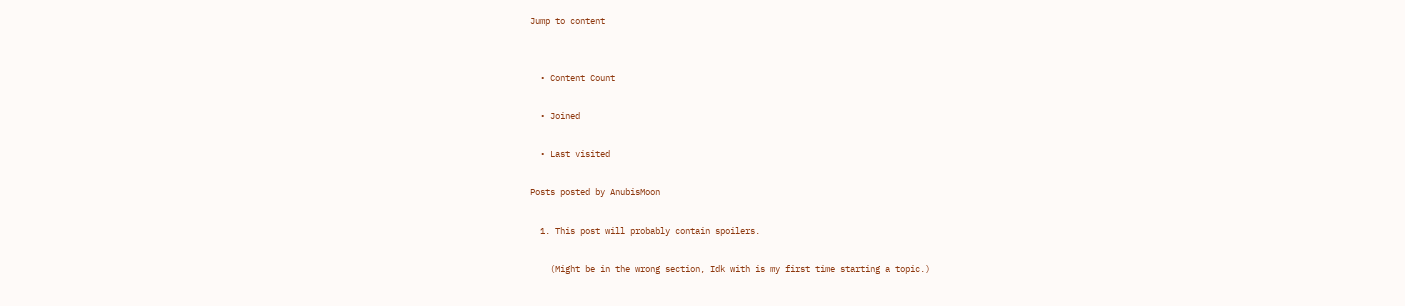Jump to content


  • Content Count

  • Joined

  • Last visited

Posts posted by AnubisMoon

  1. This post will probably contain spoilers.

    (Might be in the wrong section, Idk with is my first time starting a topic.)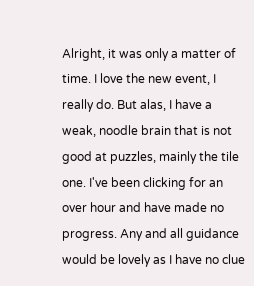Alright, it was only a matter of time. I love the new event, I really do. But alas, I have a weak, noodle brain that is not good at puzzles, mainly the tile one. I've been clicking for an over hour and have made no progress. Any and all guidance would be lovely as I have no clue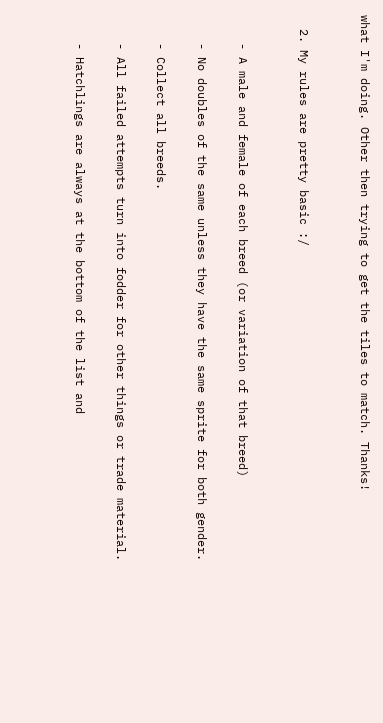what I'm doing. Other then trying to get the tiles to match. Thanks!


  2. My rules are pretty basic :/


    - A male and female of each breed (or variation of that breed)

    - No doubles of the same unless they have the same sprite for both gender.

    - Collect all breeds.

    - All failed attempts turn into fodder for other things or trade material.

    - Hatchlings are always at the bottom of the list and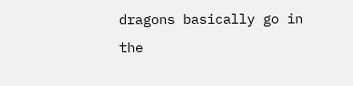dragons basically go in the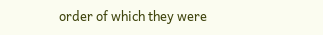order of which they were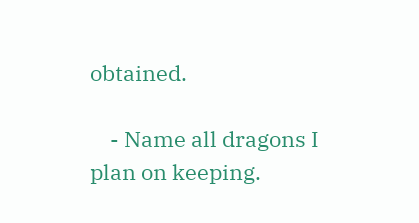obtained.

    - Name all dragons I plan on keeping.